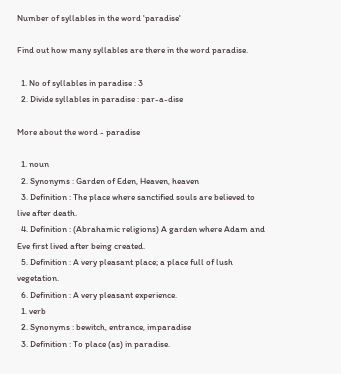Number of syllables in the word 'paradise'

Find out how many syllables are there in the word paradise.

  1. No of syllables in paradise : 3
  2. Divide syllables in paradise : par-a-dise

More about the word - paradise

  1. noun
  2. Synonyms : Garden of Eden, Heaven, heaven
  3. Definition : The place where sanctified souls are believed to live after death.
  4. Definition : (Abrahamic religions) A garden where Adam and Eve first lived after being created.
  5. Definition : A very pleasant place; a place full of lush vegetation.
  6. Definition : A very pleasant experience.
  1. verb
  2. Synonyms : bewitch, entrance, imparadise
  3. Definition : To place (as) in paradise.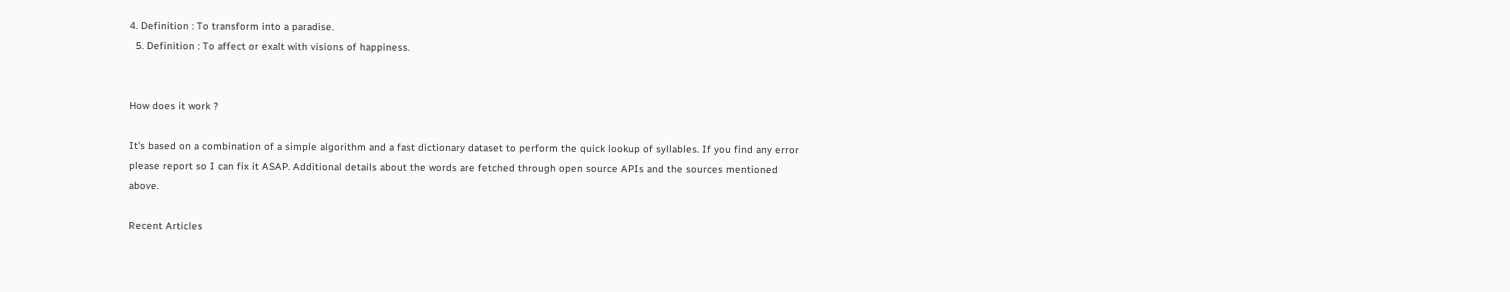4. Definition : To transform into a paradise.
  5. Definition : To affect or exalt with visions of happiness.


How does it work ?

It's based on a combination of a simple algorithm and a fast dictionary dataset to perform the quick lookup of syllables. If you find any error please report so I can fix it ASAP. Additional details about the words are fetched through open source APIs and the sources mentioned above.

Recent Articles